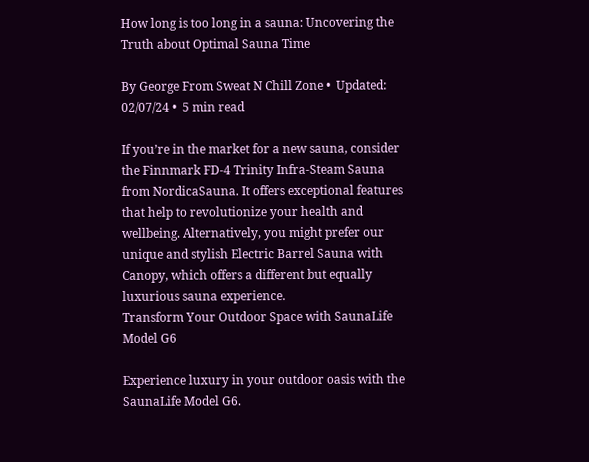How long is too long in a sauna: Uncovering the Truth about Optimal Sauna Time

By George From Sweat N Chill Zone •  Updated: 02/07/24 •  5 min read

If you’re in the market for a new sauna, consider the Finnmark FD-4 Trinity Infra-Steam Sauna from NordicaSauna. It offers exceptional features that help to revolutionize your health and wellbeing. Alternatively, you might prefer our unique and stylish Electric Barrel Sauna with Canopy, which offers a different but equally luxurious sauna experience.
Transform Your Outdoor Space with SaunaLife Model G6

Experience luxury in your outdoor oasis with the SaunaLife Model G6.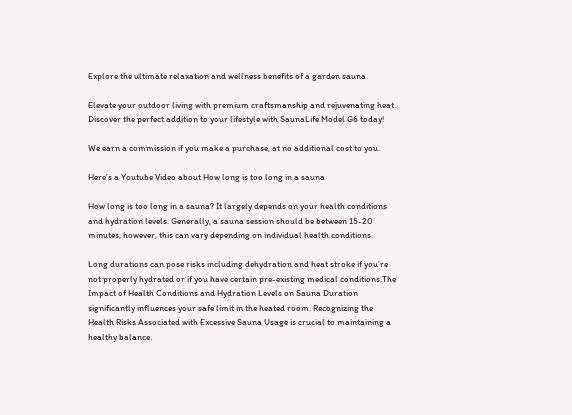Explore the ultimate relaxation and wellness benefits of a garden sauna.

Elevate your outdoor living with premium craftsmanship and rejuvenating heat. Discover the perfect addition to your lifestyle with SaunaLife Model G6 today!

We earn a commission if you make a purchase, at no additional cost to you.

Here’s a Youtube Video about How long is too long in a sauna

How long is too long in a sauna? It largely depends on your health conditions and hydration levels. Generally, a sauna session should be between 15-20 minutes, however, this can vary depending on individual health conditions.

Long durations can pose risks including dehydration and heat stroke if you’re not properly hydrated or if you have certain pre-existing medical conditions.The Impact of Health Conditions and Hydration Levels on Sauna Duration significantly influences your safe limit in the heated room. Recognizing the Health Risks Associated with Excessive Sauna Usage is crucial to maintaining a healthy balance.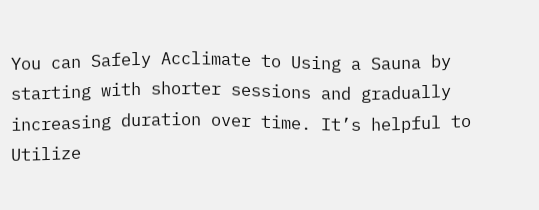You can Safely Acclimate to Using a Sauna by starting with shorter sessions and gradually increasing duration over time. It’s helpful to Utilize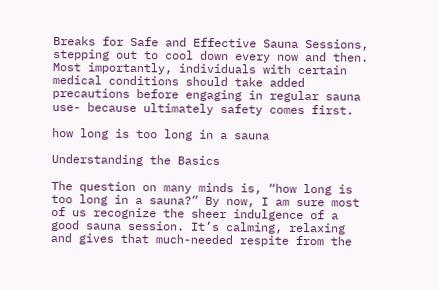Breaks for Safe and Effective Sauna Sessions, stepping out to cool down every now and then. Most importantly, individuals with certain medical conditions should take added precautions before engaging in regular sauna use- because ultimately safety comes first.

how long is too long in a sauna

Understanding the Basics

The question on many minds is, “how long is too long in a sauna?” By now, I am sure most of us recognize the sheer indulgence of a good sauna session. It’s calming, relaxing and gives that much-needed respite from the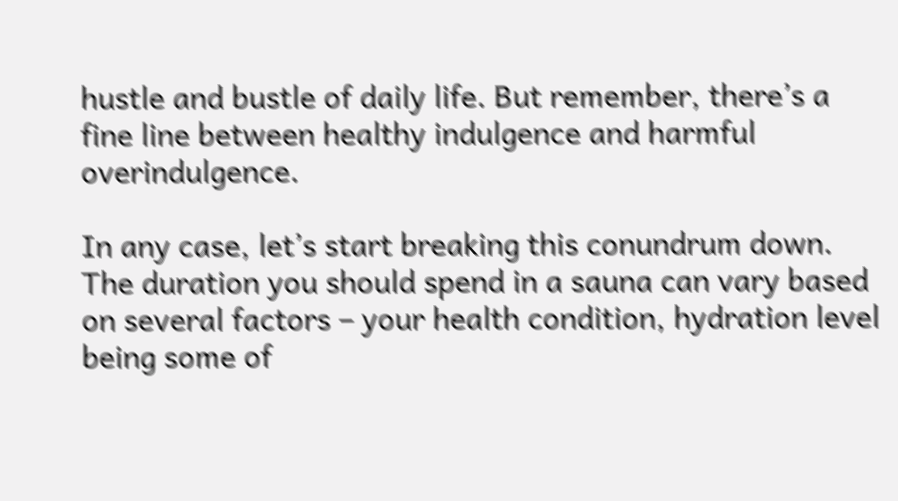hustle and bustle of daily life. But remember, there’s a fine line between healthy indulgence and harmful overindulgence.

In any case, let’s start breaking this conundrum down. The duration you should spend in a sauna can vary based on several factors – your health condition, hydration level being some of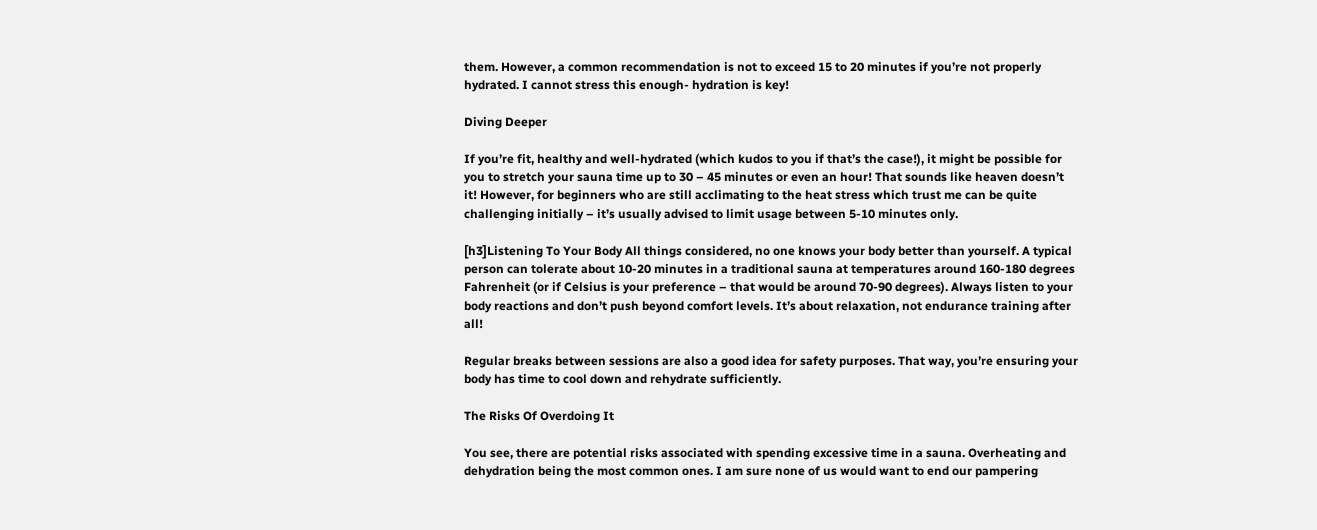them. However, a common recommendation is not to exceed 15 to 20 minutes if you’re not properly hydrated. I cannot stress this enough- hydration is key!

Diving Deeper

If you’re fit, healthy and well-hydrated (which kudos to you if that’s the case!), it might be possible for you to stretch your sauna time up to 30 – 45 minutes or even an hour! That sounds like heaven doesn’t it! However, for beginners who are still acclimating to the heat stress which trust me can be quite challenging initially – it’s usually advised to limit usage between 5-10 minutes only.

[h3]Listening To Your Body All things considered, no one knows your body better than yourself. A typical person can tolerate about 10-20 minutes in a traditional sauna at temperatures around 160-180 degrees Fahrenheit (or if Celsius is your preference – that would be around 70-90 degrees). Always listen to your body reactions and don’t push beyond comfort levels. It’s about relaxation, not endurance training after all!

Regular breaks between sessions are also a good idea for safety purposes. That way, you’re ensuring your body has time to cool down and rehydrate sufficiently.

The Risks Of Overdoing It

You see, there are potential risks associated with spending excessive time in a sauna. Overheating and dehydration being the most common ones. I am sure none of us would want to end our pampering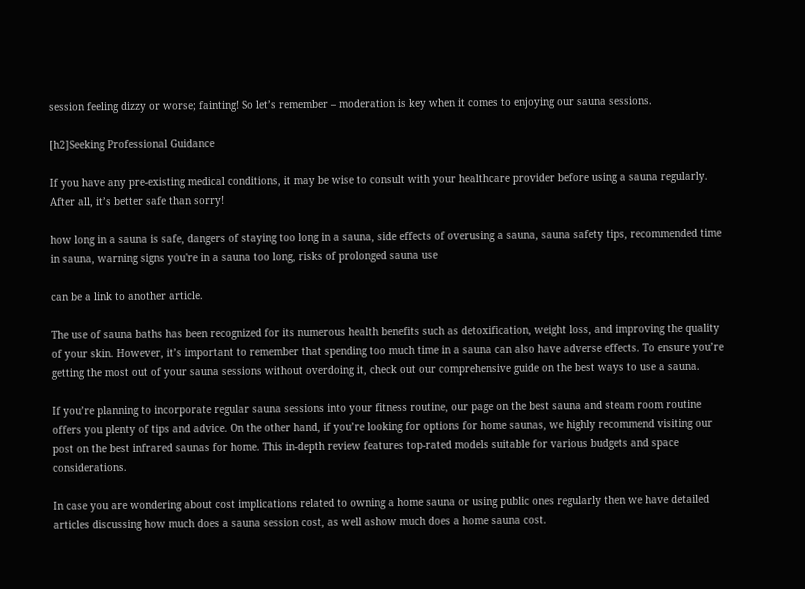session feeling dizzy or worse; fainting! So let’s remember – moderation is key when it comes to enjoying our sauna sessions.

[h2]Seeking Professional Guidance

If you have any pre-existing medical conditions, it may be wise to consult with your healthcare provider before using a sauna regularly. After all, it’s better safe than sorry!

how long in a sauna is safe, dangers of staying too long in a sauna, side effects of overusing a sauna, sauna safety tips, recommended time in sauna, warning signs you're in a sauna too long, risks of prolonged sauna use

can be a link to another article.

The use of sauna baths has been recognized for its numerous health benefits such as detoxification, weight loss, and improving the quality of your skin. However, it’s important to remember that spending too much time in a sauna can also have adverse effects. To ensure you’re getting the most out of your sauna sessions without overdoing it, check out our comprehensive guide on the best ways to use a sauna.

If you’re planning to incorporate regular sauna sessions into your fitness routine, our page on the best sauna and steam room routine offers you plenty of tips and advice. On the other hand, if you’re looking for options for home saunas, we highly recommend visiting our post on the best infrared saunas for home. This in-depth review features top-rated models suitable for various budgets and space considerations.

In case you are wondering about cost implications related to owning a home sauna or using public ones regularly then we have detailed articles discussing how much does a sauna session cost, as well ashow much does a home sauna cost.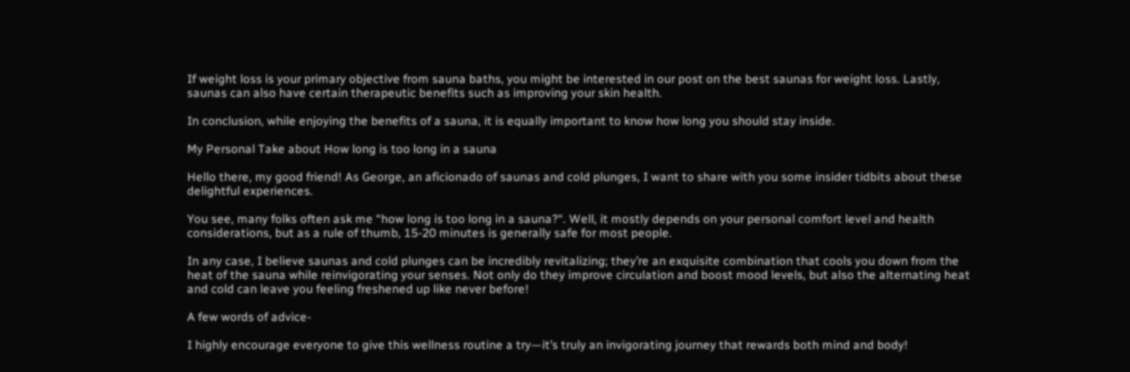If weight loss is your primary objective from sauna baths, you might be interested in our post on the best saunas for weight loss. Lastly, saunas can also have certain therapeutic benefits such as improving your skin health.

In conclusion, while enjoying the benefits of a sauna, it is equally important to know how long you should stay inside.

My Personal Take about How long is too long in a sauna

Hello there, my good friend! As George, an aficionado of saunas and cold plunges, I want to share with you some insider tidbits about these delightful experiences.

You see, many folks often ask me “how long is too long in a sauna?“. Well, it mostly depends on your personal comfort level and health considerations, but as a rule of thumb, 15-20 minutes is generally safe for most people.

In any case, I believe saunas and cold plunges can be incredibly revitalizing; they’re an exquisite combination that cools you down from the heat of the sauna while reinvigorating your senses. Not only do they improve circulation and boost mood levels, but also the alternating heat and cold can leave you feeling freshened up like never before!

A few words of advice-

I highly encourage everyone to give this wellness routine a try—it’s truly an invigorating journey that rewards both mind and body!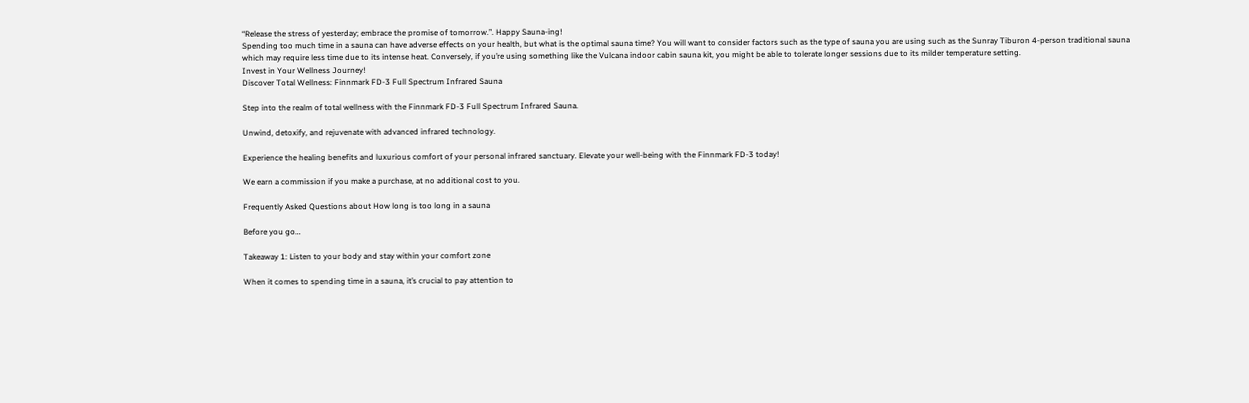“Release the stress of yesterday; embrace the promise of tomorrow.”. Happy Sauna-ing!
Spending too much time in a sauna can have adverse effects on your health, but what is the optimal sauna time? You will want to consider factors such as the type of sauna you are using such as the Sunray Tiburon 4-person traditional sauna which may require less time due to its intense heat. Conversely, if you’re using something like the Vulcana indoor cabin sauna kit, you might be able to tolerate longer sessions due to its milder temperature setting.
Invest in Your Wellness Journey!
Discover Total Wellness: Finnmark FD-3 Full Spectrum Infrared Sauna

Step into the realm of total wellness with the Finnmark FD-3 Full Spectrum Infrared Sauna.

Unwind, detoxify, and rejuvenate with advanced infrared technology.

Experience the healing benefits and luxurious comfort of your personal infrared sanctuary. Elevate your well-being with the Finnmark FD-3 today!

We earn a commission if you make a purchase, at no additional cost to you.

Frequently Asked Questions about How long is too long in a sauna

Before you go…

Takeaway 1: Listen to your body and stay within your comfort zone

When it comes to spending time in a sauna, it’s crucial to pay attention to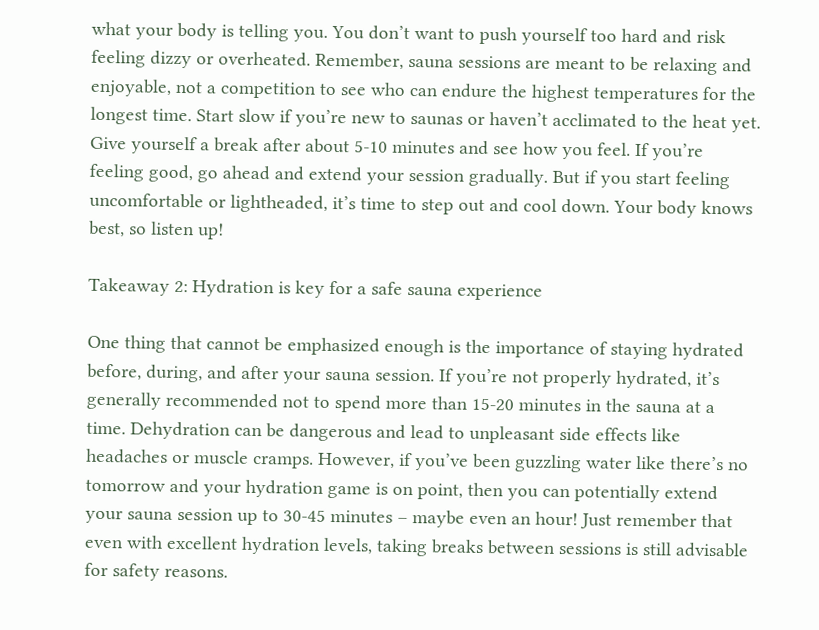what your body is telling you. You don’t want to push yourself too hard and risk feeling dizzy or overheated. Remember, sauna sessions are meant to be relaxing and enjoyable, not a competition to see who can endure the highest temperatures for the longest time. Start slow if you’re new to saunas or haven’t acclimated to the heat yet. Give yourself a break after about 5-10 minutes and see how you feel. If you’re feeling good, go ahead and extend your session gradually. But if you start feeling uncomfortable or lightheaded, it’s time to step out and cool down. Your body knows best, so listen up!

Takeaway 2: Hydration is key for a safe sauna experience

One thing that cannot be emphasized enough is the importance of staying hydrated before, during, and after your sauna session. If you’re not properly hydrated, it’s generally recommended not to spend more than 15-20 minutes in the sauna at a time. Dehydration can be dangerous and lead to unpleasant side effects like headaches or muscle cramps. However, if you’ve been guzzling water like there’s no tomorrow and your hydration game is on point, then you can potentially extend your sauna session up to 30-45 minutes – maybe even an hour! Just remember that even with excellent hydration levels, taking breaks between sessions is still advisable for safety reasons.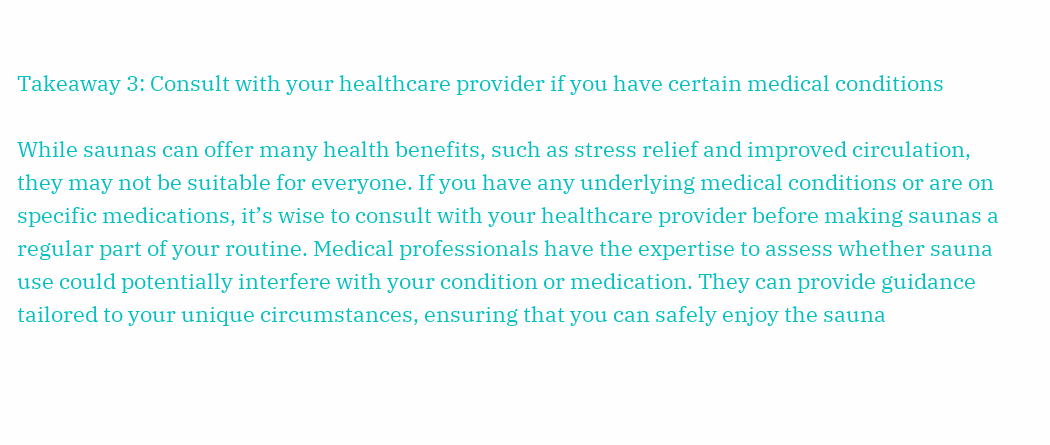Takeaway 3: Consult with your healthcare provider if you have certain medical conditions

While saunas can offer many health benefits, such as stress relief and improved circulation, they may not be suitable for everyone. If you have any underlying medical conditions or are on specific medications, it’s wise to consult with your healthcare provider before making saunas a regular part of your routine. Medical professionals have the expertise to assess whether sauna use could potentially interfere with your condition or medication. They can provide guidance tailored to your unique circumstances, ensuring that you can safely enjoy the sauna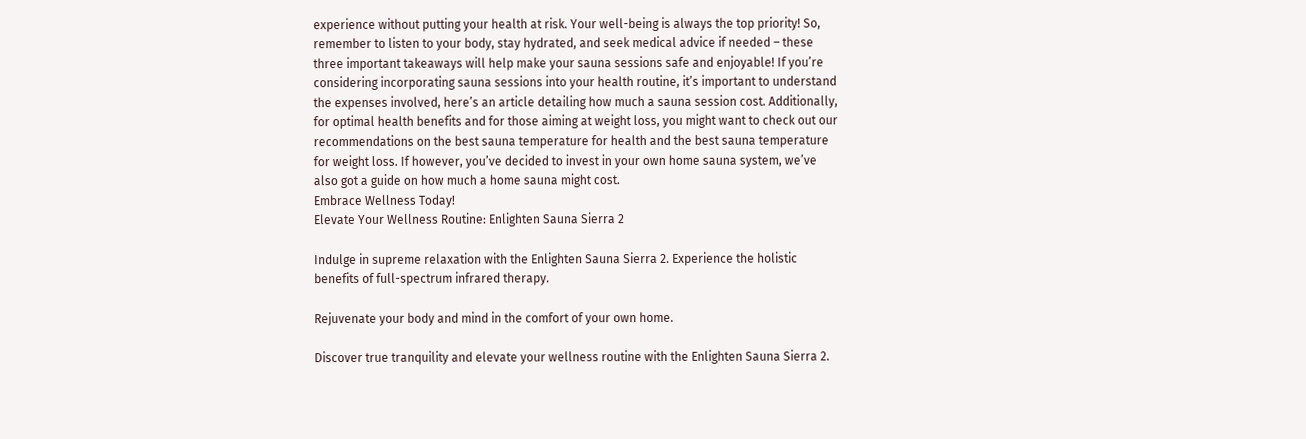experience without putting your health at risk. Your well-being is always the top priority! So, remember to listen to your body, stay hydrated, and seek medical advice if needed – these three important takeaways will help make your sauna sessions safe and enjoyable! If you’re considering incorporating sauna sessions into your health routine, it’s important to understand the expenses involved, here’s an article detailing how much a sauna session cost. Additionally, for optimal health benefits and for those aiming at weight loss, you might want to check out our recommendations on the best sauna temperature for health and the best sauna temperature for weight loss. If however, you’ve decided to invest in your own home sauna system, we’ve also got a guide on how much a home sauna might cost.
Embrace Wellness Today!
Elevate Your Wellness Routine: Enlighten Sauna Sierra 2

Indulge in supreme relaxation with the Enlighten Sauna Sierra 2. Experience the holistic benefits of full-spectrum infrared therapy.

Rejuvenate your body and mind in the comfort of your own home.

Discover true tranquility and elevate your wellness routine with the Enlighten Sauna Sierra 2.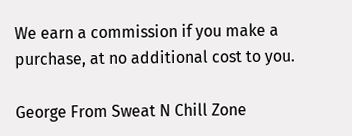We earn a commission if you make a purchase, at no additional cost to you.

George From Sweat N Chill Zone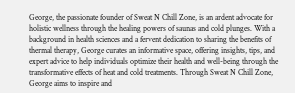George, the passionate founder of Sweat N Chill Zone, is an ardent advocate for holistic wellness through the healing powers of saunas and cold plunges. With a background in health sciences and a fervent dedication to sharing the benefits of thermal therapy, George curates an informative space, offering insights, tips, and expert advice to help individuals optimize their health and well-being through the transformative effects of heat and cold treatments. Through Sweat N Chill Zone, George aims to inspire and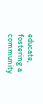educate, fostering a community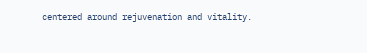centered around rejuvenation and vitality.